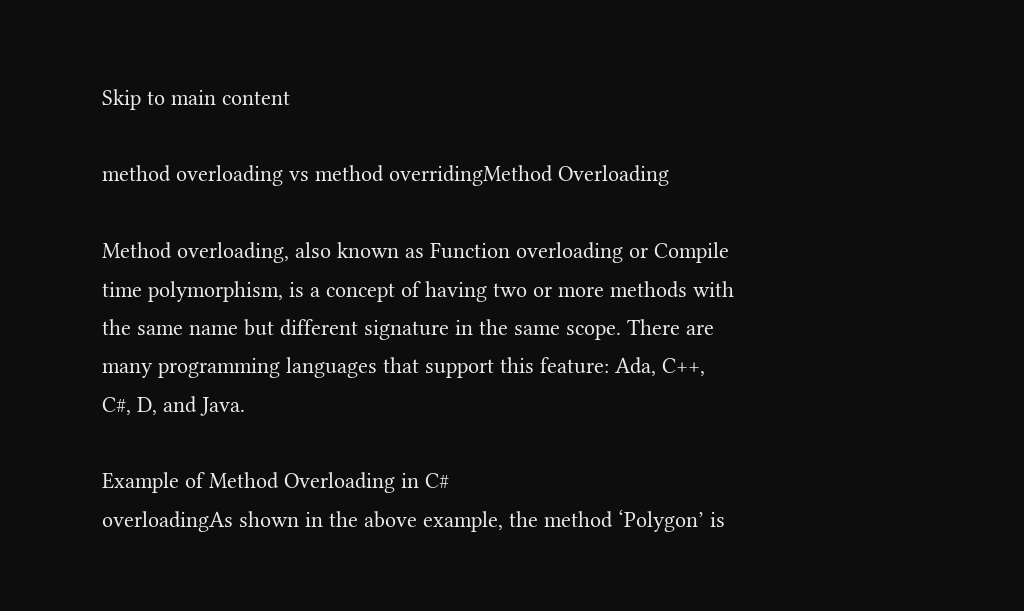Skip to main content

method overloading vs method overridingMethod Overloading

Method overloading, also known as Function overloading or Compile time polymorphism, is a concept of having two or more methods with the same name but different signature in the same scope. There are many programming languages that support this feature: Ada, C++, C#, D, and Java.

Example of Method Overloading in C#
overloadingAs shown in the above example, the method ‘Polygon’ is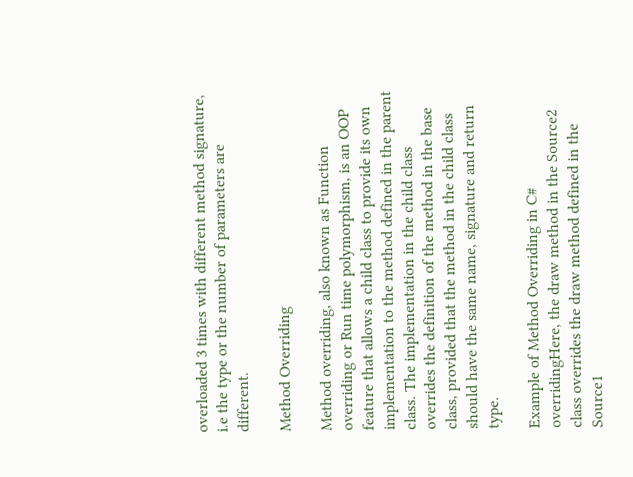overloaded 3 times with different method signature, i.e the type or the number of parameters are different.

Method Overriding

Method overriding, also known as Function overriding or Run time polymorphism, is an OOP feature that allows a child class to provide its own implementation to the method defined in the parent class. The implementation in the child class overrides the definition of the method in the base class, provided that the method in the child class should have the same name, signature and return type.

Example of Method Overriding in C#
overridingHere, the draw method in the Source2 class overrides the draw method defined in the Source1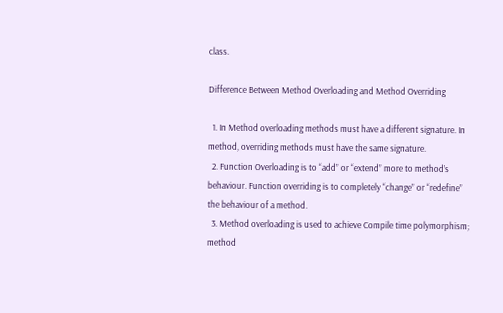class.

Difference Between Method Overloading and Method Overriding

  1. In Method overloading methods must have a different signature. In method, overriding methods must have the same signature.
  2. Function Overloading is to “add” or “extend” more to method’s behaviour. Function overriding is to completely “change” or “redefine” the behaviour of a method.
  3. Method overloading is used to achieve Compile time polymorphism; method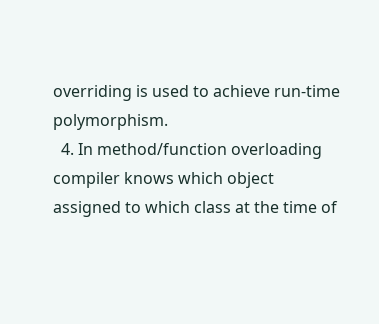overriding is used to achieve run-time polymorphism.
  4. In method/function overloading compiler knows which object assigned to which class at the time of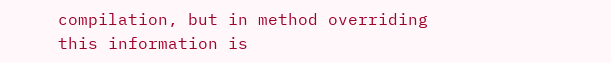compilation, but in method overriding this information is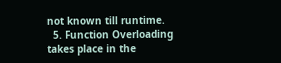not known till runtime.
  5. Function Overloading takes place in the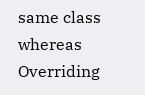same class whereas Overriding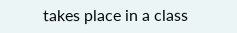takes place in a class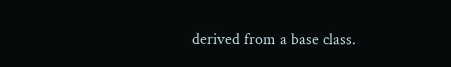derived from a base class.